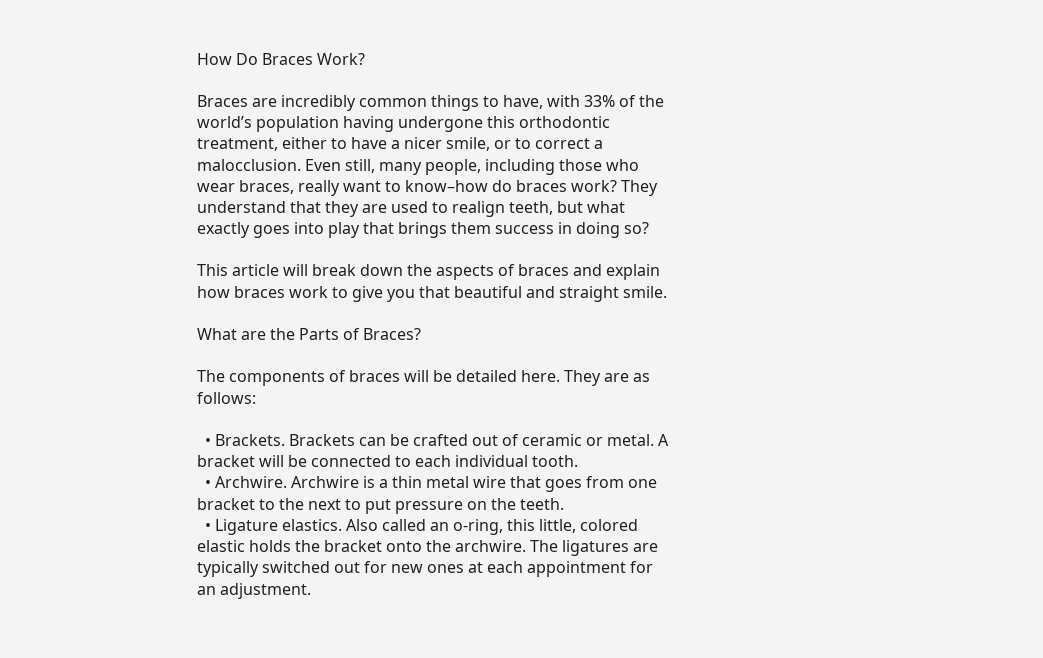How Do Braces Work?

Braces are incredibly common things to have, with 33% of the world’s population having undergone this orthodontic treatment, either to have a nicer smile, or to correct a malocclusion. Even still, many people, including those who wear braces, really want to know–how do braces work? They understand that they are used to realign teeth, but what exactly goes into play that brings them success in doing so?

This article will break down the aspects of braces and explain how braces work to give you that beautiful and straight smile.

What are the Parts of Braces?

The components of braces will be detailed here. They are as follows:

  • Brackets. Brackets can be crafted out of ceramic or metal. A bracket will be connected to each individual tooth.
  • Archwire. Archwire is a thin metal wire that goes from one bracket to the next to put pressure on the teeth.
  • Ligature elastics. Also called an o-ring, this little, colored elastic holds the bracket onto the archwire. The ligatures are typically switched out for new ones at each appointment for an adjustment.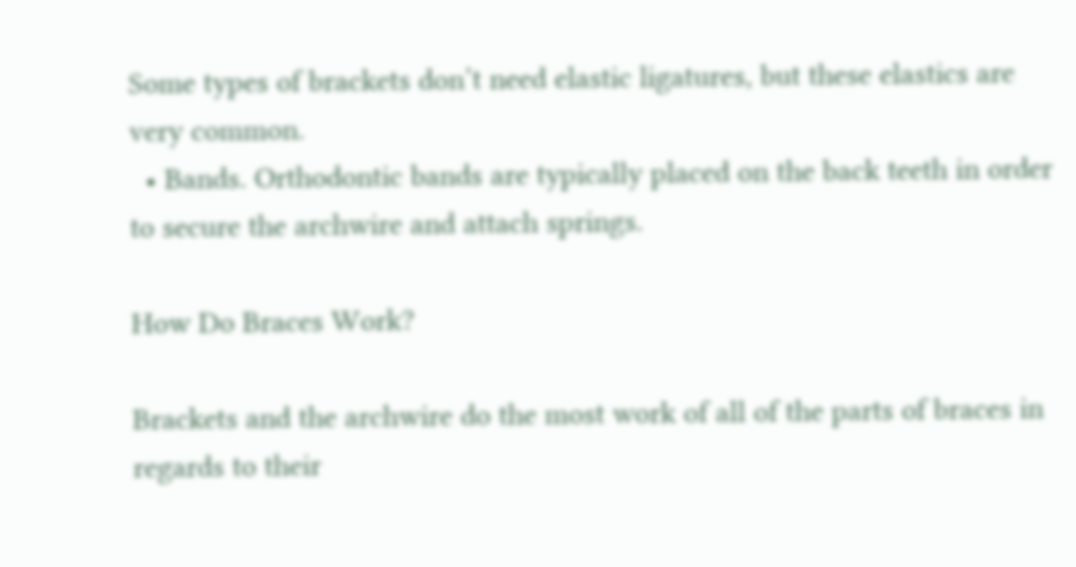Some types of brackets don’t need elastic ligatures, but these elastics are very common.
  • Bands. Orthodontic bands are typically placed on the back teeth in order to secure the archwire and attach springs.

How Do Braces Work?

Brackets and the archwire do the most work of all of the parts of braces in regards to their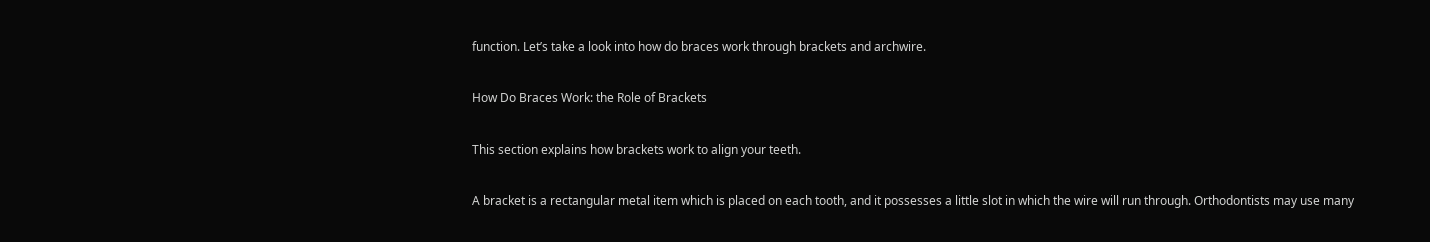function. Let’s take a look into how do braces work through brackets and archwire.

How Do Braces Work: the Role of Brackets

This section explains how brackets work to align your teeth.

A bracket is a rectangular metal item which is placed on each tooth, and it possesses a little slot in which the wire will run through. Orthodontists may use many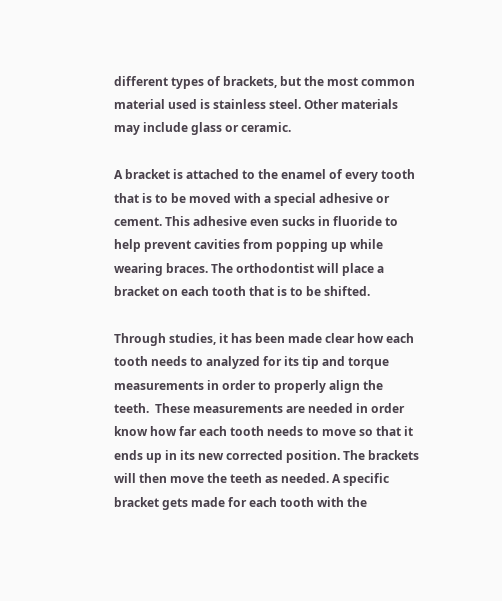different types of brackets, but the most common material used is stainless steel. Other materials may include glass or ceramic.

A bracket is attached to the enamel of every tooth that is to be moved with a special adhesive or cement. This adhesive even sucks in fluoride to help prevent cavities from popping up while wearing braces. The orthodontist will place a bracket on each tooth that is to be shifted.

Through studies, it has been made clear how each tooth needs to analyzed for its tip and torque measurements in order to properly align the teeth.  These measurements are needed in order know how far each tooth needs to move so that it ends up in its new corrected position. The brackets will then move the teeth as needed. A specific bracket gets made for each tooth with the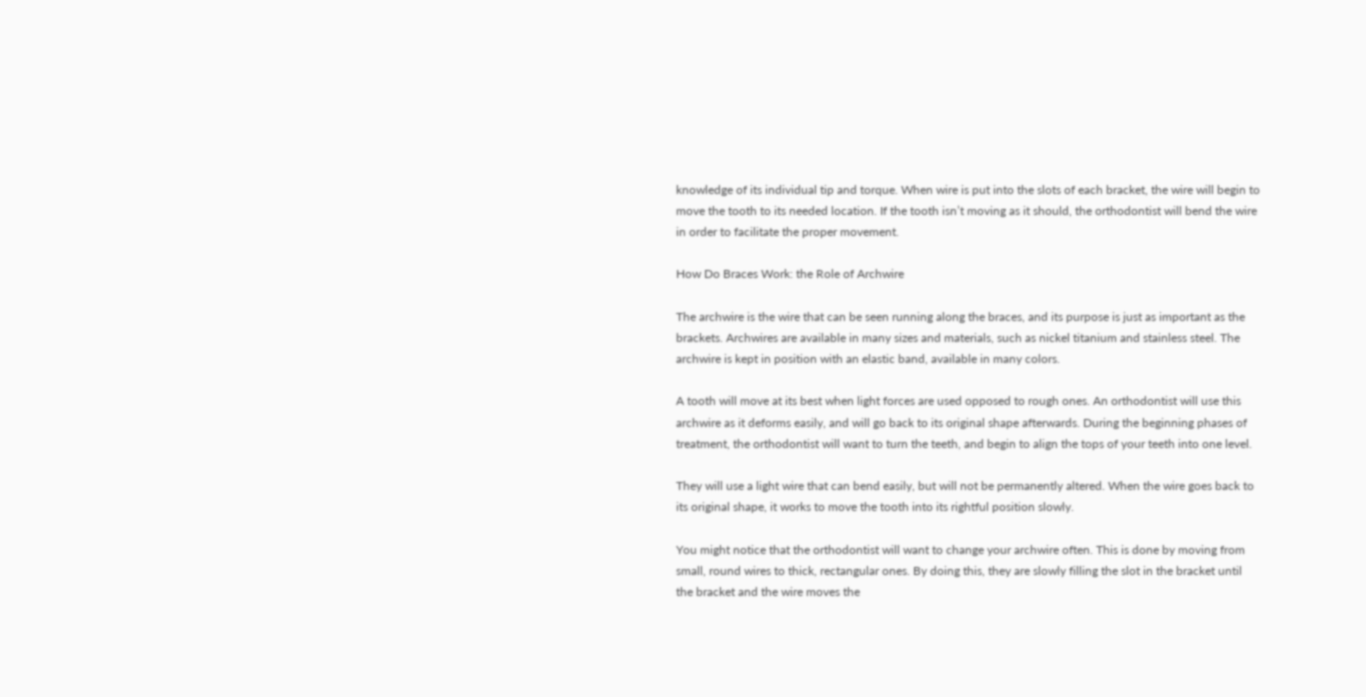knowledge of its individual tip and torque. When wire is put into the slots of each bracket, the wire will begin to move the tooth to its needed location. If the tooth isn’t moving as it should, the orthodontist will bend the wire in order to facilitate the proper movement.

How Do Braces Work: the Role of Archwire

The archwire is the wire that can be seen running along the braces, and its purpose is just as important as the brackets. Archwires are available in many sizes and materials, such as nickel titanium and stainless steel. The archwire is kept in position with an elastic band, available in many colors.

A tooth will move at its best when light forces are used opposed to rough ones. An orthodontist will use this archwire as it deforms easily, and will go back to its original shape afterwards. During the beginning phases of treatment, the orthodontist will want to turn the teeth, and begin to align the tops of your teeth into one level.

They will use a light wire that can bend easily, but will not be permanently altered. When the wire goes back to its original shape, it works to move the tooth into its rightful position slowly.

You might notice that the orthodontist will want to change your archwire often. This is done by moving from small, round wires to thick, rectangular ones. By doing this, they are slowly filling the slot in the bracket until the bracket and the wire moves the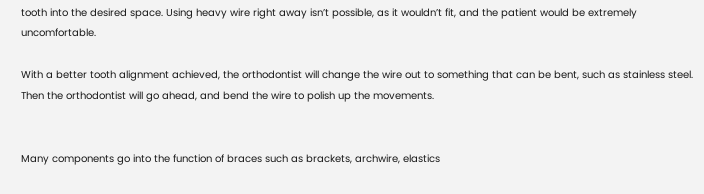tooth into the desired space. Using heavy wire right away isn’t possible, as it wouldn’t fit, and the patient would be extremely uncomfortable.

With a better tooth alignment achieved, the orthodontist will change the wire out to something that can be bent, such as stainless steel. Then the orthodontist will go ahead, and bend the wire to polish up the movements.


Many components go into the function of braces such as brackets, archwire, elastics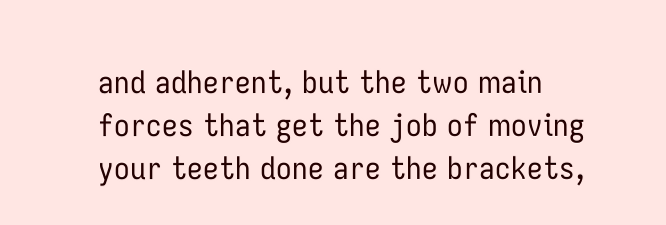and adherent, but the two main forces that get the job of moving your teeth done are the brackets,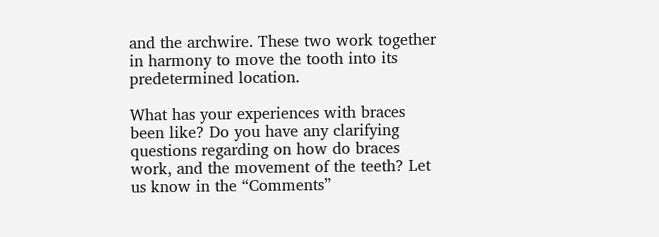and the archwire. These two work together in harmony to move the tooth into its predetermined location.

What has your experiences with braces been like? Do you have any clarifying questions regarding on how do braces work, and the movement of the teeth? Let us know in the “Comments”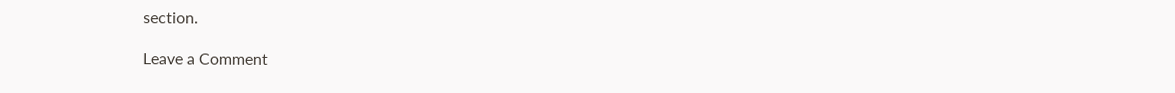section.

Leave a Comment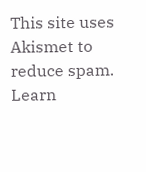This site uses Akismet to reduce spam. Learn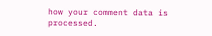how your comment data is processed.